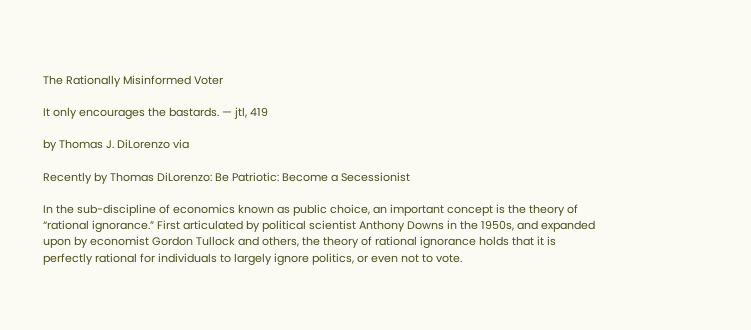The Rationally Misinformed Voter

It only encourages the bastards. — jtl, 419

by Thomas J. DiLorenzo via

Recently by Thomas DiLorenzo: Be Patriotic: Become a Secessionist

In the sub-discipline of economics known as public choice, an important concept is the theory of “rational ignorance.” First articulated by political scientist Anthony Downs in the 1950s, and expanded upon by economist Gordon Tullock and others, the theory of rational ignorance holds that it is perfectly rational for individuals to largely ignore politics, or even not to vote.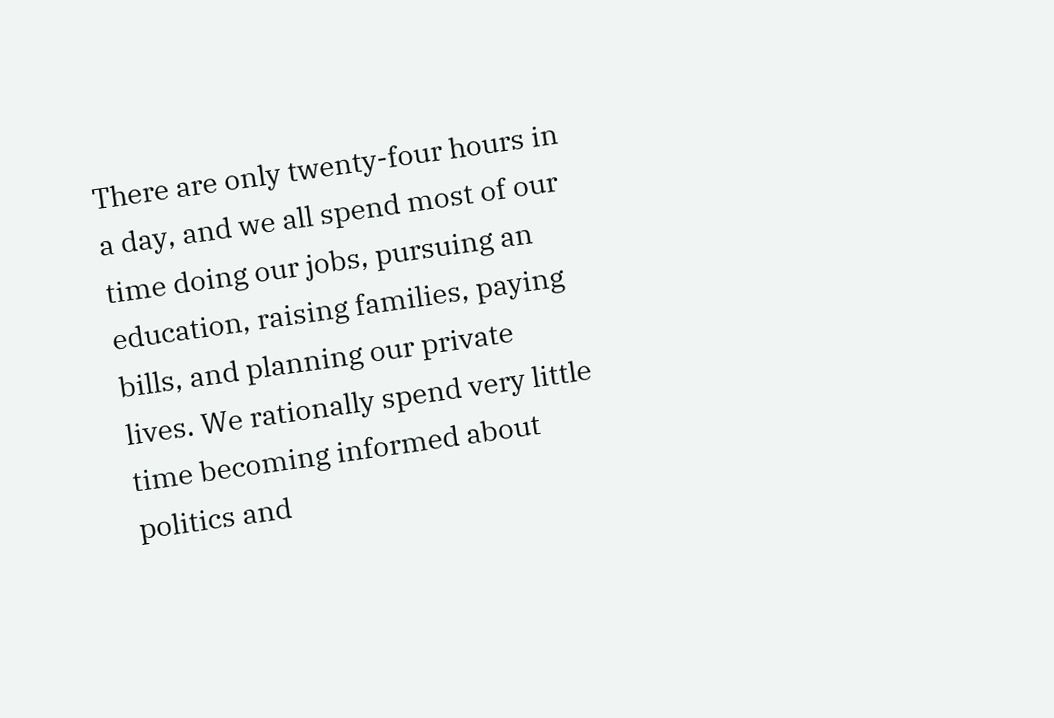There are only twenty-four hours in a day, and we all spend most of our time doing our jobs, pursuing an education, raising families, paying bills, and planning our private lives. We rationally spend very little time becoming informed about politics and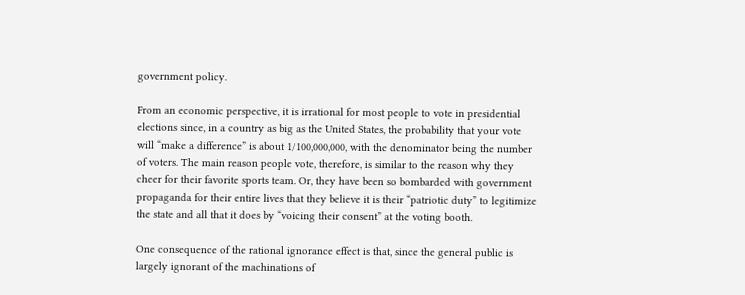government policy.

From an economic perspective, it is irrational for most people to vote in presidential elections since, in a country as big as the United States, the probability that your vote will “make a difference” is about 1/100,000,000, with the denominator being the number of voters. The main reason people vote, therefore, is similar to the reason why they cheer for their favorite sports team. Or, they have been so bombarded with government propaganda for their entire lives that they believe it is their “patriotic duty” to legitimize the state and all that it does by “voicing their consent” at the voting booth.

One consequence of the rational ignorance effect is that, since the general public is largely ignorant of the machinations of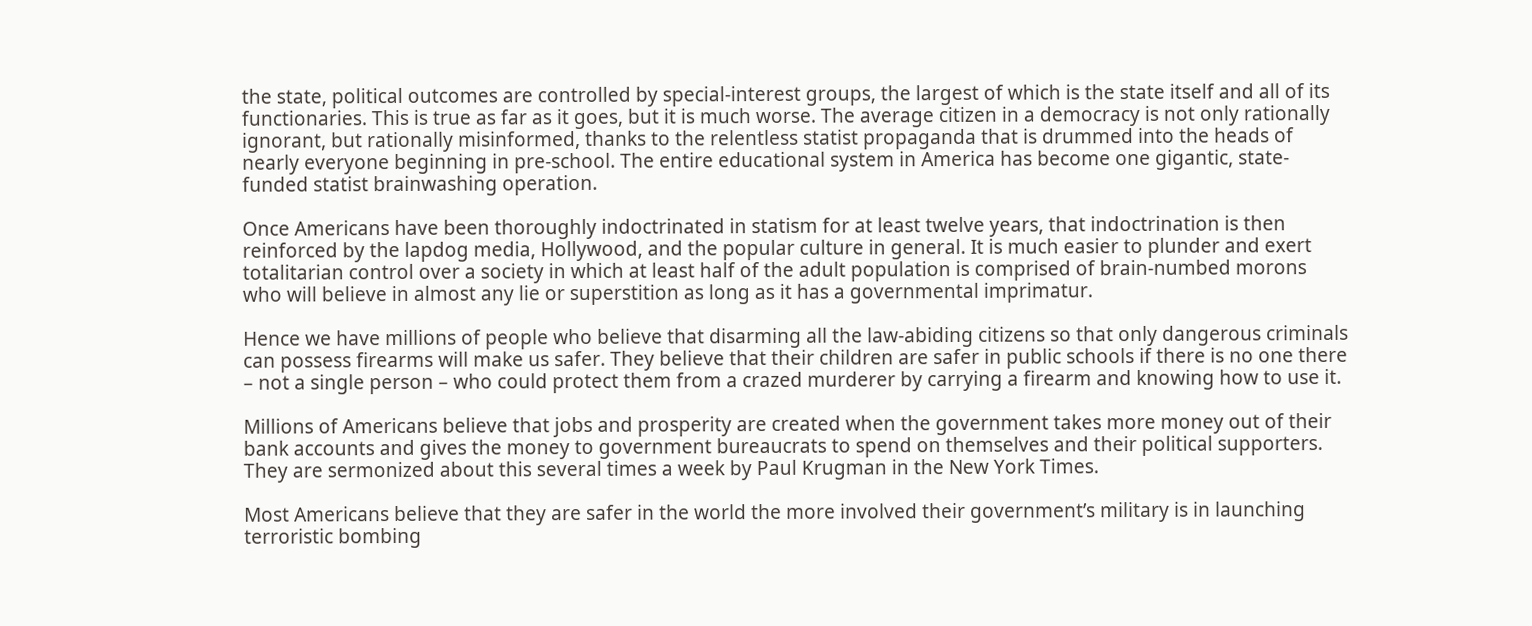the state, political outcomes are controlled by special-interest groups, the largest of which is the state itself and all of its functionaries. This is true as far as it goes, but it is much worse. The average citizen in a democracy is not only rationally ignorant, but rationally misinformed, thanks to the relentless statist propaganda that is drummed into the heads of nearly everyone beginning in pre-school. The entire educational system in America has become one gigantic, state-funded statist brainwashing operation.

Once Americans have been thoroughly indoctrinated in statism for at least twelve years, that indoctrination is then reinforced by the lapdog media, Hollywood, and the popular culture in general. It is much easier to plunder and exert totalitarian control over a society in which at least half of the adult population is comprised of brain-numbed morons who will believe in almost any lie or superstition as long as it has a governmental imprimatur.

Hence we have millions of people who believe that disarming all the law-abiding citizens so that only dangerous criminals can possess firearms will make us safer. They believe that their children are safer in public schools if there is no one there – not a single person – who could protect them from a crazed murderer by carrying a firearm and knowing how to use it.

Millions of Americans believe that jobs and prosperity are created when the government takes more money out of their bank accounts and gives the money to government bureaucrats to spend on themselves and their political supporters. They are sermonized about this several times a week by Paul Krugman in the New York Times.

Most Americans believe that they are safer in the world the more involved their government’s military is in launching terroristic bombing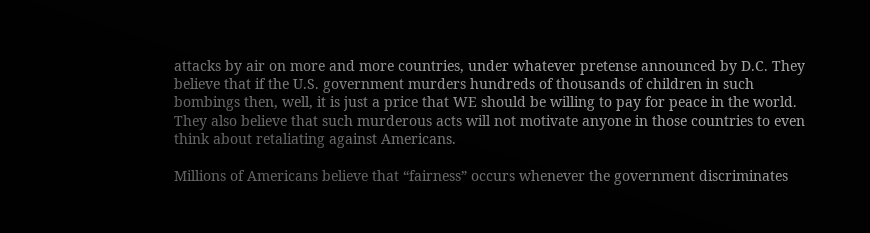attacks by air on more and more countries, under whatever pretense announced by D.C. They believe that if the U.S. government murders hundreds of thousands of children in such bombings then, well, it is just a price that WE should be willing to pay for peace in the world. They also believe that such murderous acts will not motivate anyone in those countries to even think about retaliating against Americans.

Millions of Americans believe that “fairness” occurs whenever the government discriminates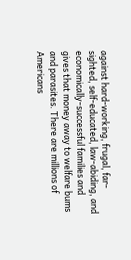against hard-working, frugal, far-sighted, self-educated, law-abiding, and economically-successful families and gives that money away to welfare bums and parasites. There are millions of Americans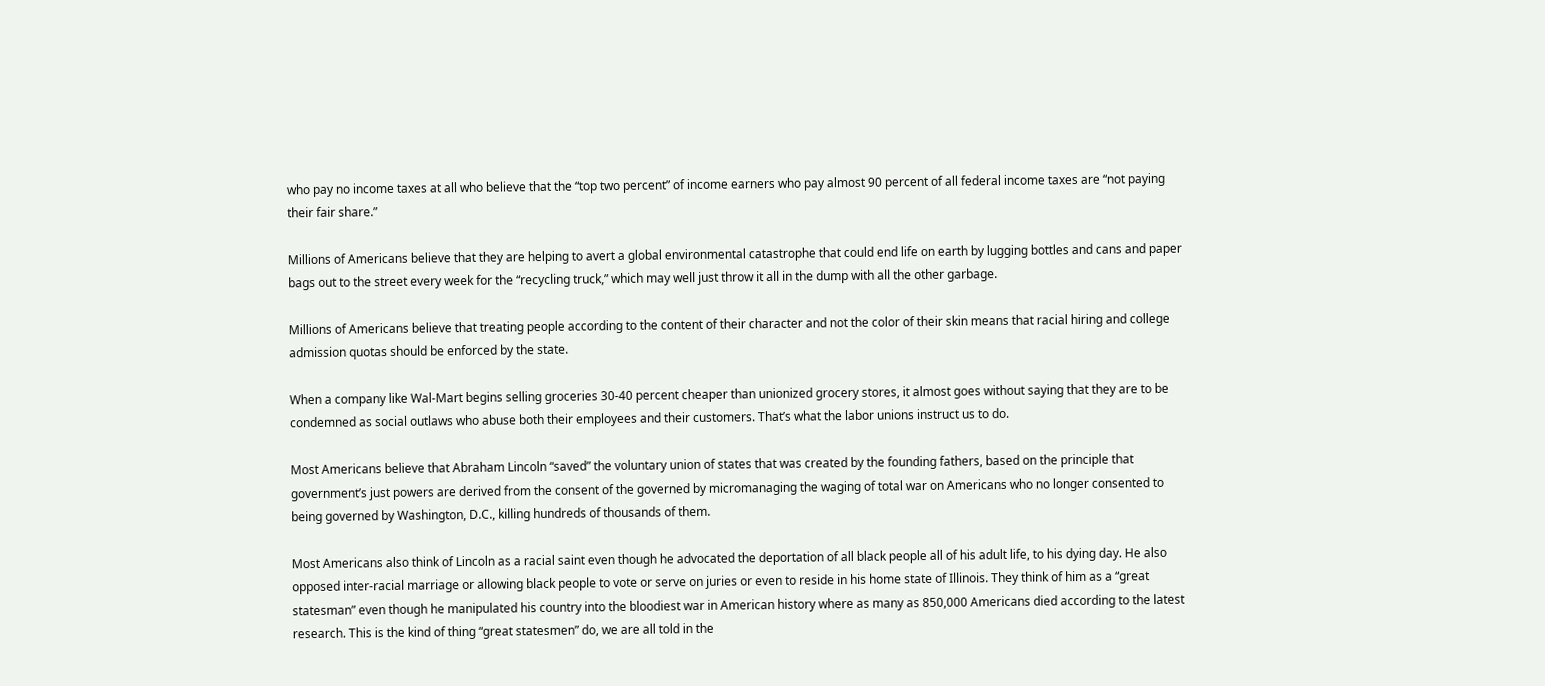who pay no income taxes at all who believe that the “top two percent” of income earners who pay almost 90 percent of all federal income taxes are “not paying their fair share.”

Millions of Americans believe that they are helping to avert a global environmental catastrophe that could end life on earth by lugging bottles and cans and paper bags out to the street every week for the “recycling truck,” which may well just throw it all in the dump with all the other garbage.

Millions of Americans believe that treating people according to the content of their character and not the color of their skin means that racial hiring and college admission quotas should be enforced by the state.

When a company like Wal-Mart begins selling groceries 30-40 percent cheaper than unionized grocery stores, it almost goes without saying that they are to be condemned as social outlaws who abuse both their employees and their customers. That’s what the labor unions instruct us to do.

Most Americans believe that Abraham Lincoln “saved” the voluntary union of states that was created by the founding fathers, based on the principle that government’s just powers are derived from the consent of the governed by micromanaging the waging of total war on Americans who no longer consented to being governed by Washington, D.C., killing hundreds of thousands of them.

Most Americans also think of Lincoln as a racial saint even though he advocated the deportation of all black people all of his adult life, to his dying day. He also opposed inter-racial marriage or allowing black people to vote or serve on juries or even to reside in his home state of Illinois. They think of him as a “great statesman” even though he manipulated his country into the bloodiest war in American history where as many as 850,000 Americans died according to the latest research. This is the kind of thing “great statesmen” do, we are all told in the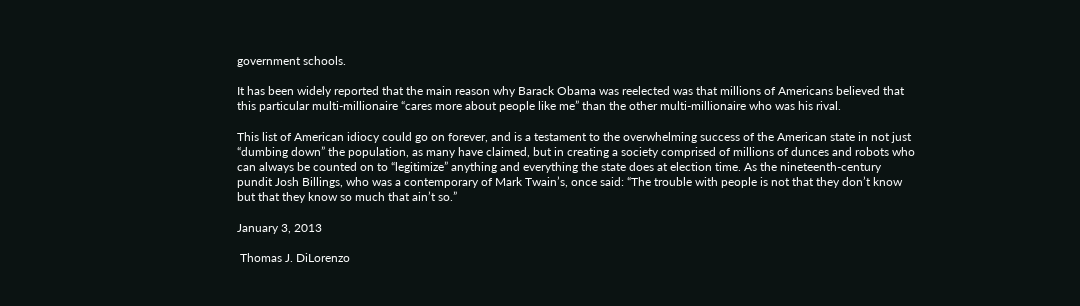government schools.

It has been widely reported that the main reason why Barack Obama was reelected was that millions of Americans believed that this particular multi-millionaire “cares more about people like me” than the other multi-millionaire who was his rival.

This list of American idiocy could go on forever, and is a testament to the overwhelming success of the American state in not just “dumbing down” the population, as many have claimed, but in creating a society comprised of millions of dunces and robots who can always be counted on to “legitimize” anything and everything the state does at election time. As the nineteenth-century pundit Josh Billings, who was a contemporary of Mark Twain’s, once said: “The trouble with people is not that they don’t know but that they know so much that ain’t so.”

January 3, 2013

 Thomas J. DiLorenzo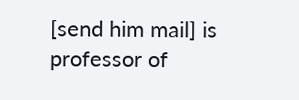[send him mail] is professor of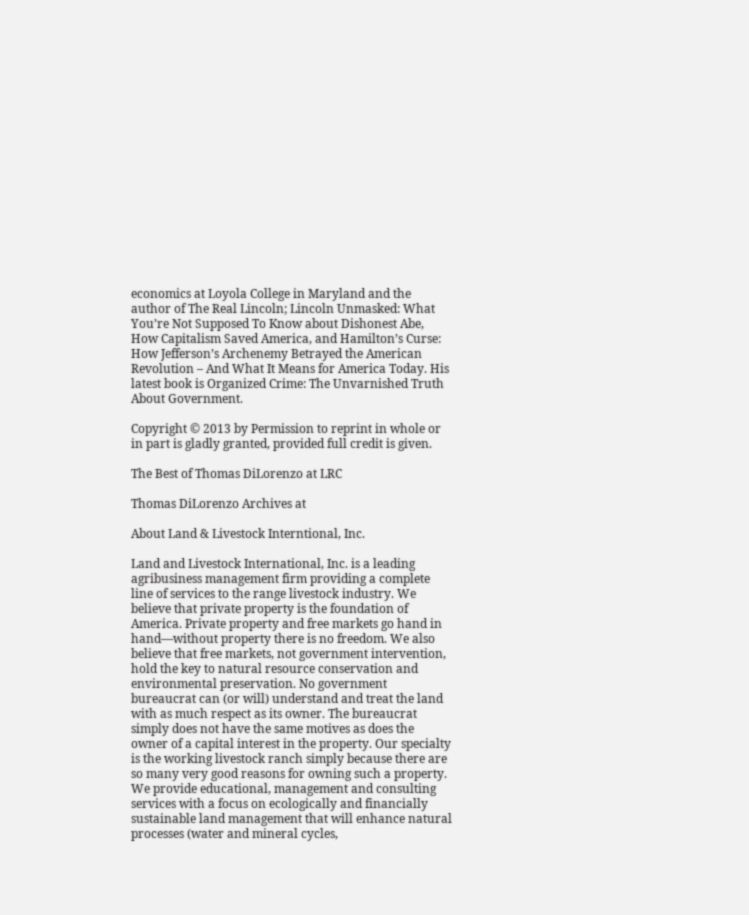economics at Loyola College in Maryland and the author of The Real Lincoln; Lincoln Unmasked: What You’re Not Supposed To Know about Dishonest Abe, How Capitalism Saved America, and Hamilton’s Curse: How Jefferson’s Archenemy Betrayed the American Revolution – And What It Means for America Today. His latest book is Organized Crime: The Unvarnished Truth About Government.

Copyright © 2013 by Permission to reprint in whole or in part is gladly granted, provided full credit is given.

The Best of Thomas DiLorenzo at LRC

Thomas DiLorenzo Archives at

About Land & Livestock Interntional, Inc.

Land and Livestock International, Inc. is a leading agribusiness management firm providing a complete line of services to the range livestock industry. We believe that private property is the foundation of America. Private property and free markets go hand in hand—without property there is no freedom. We also believe that free markets, not government intervention, hold the key to natural resource conservation and environmental preservation. No government bureaucrat can (or will) understand and treat the land with as much respect as its owner. The bureaucrat simply does not have the same motives as does the owner of a capital interest in the property. Our specialty is the working livestock ranch simply because there are so many very good reasons for owning such a property. We provide educational, management and consulting services with a focus on ecologically and financially sustainable land management that will enhance natural processes (water and mineral cycles,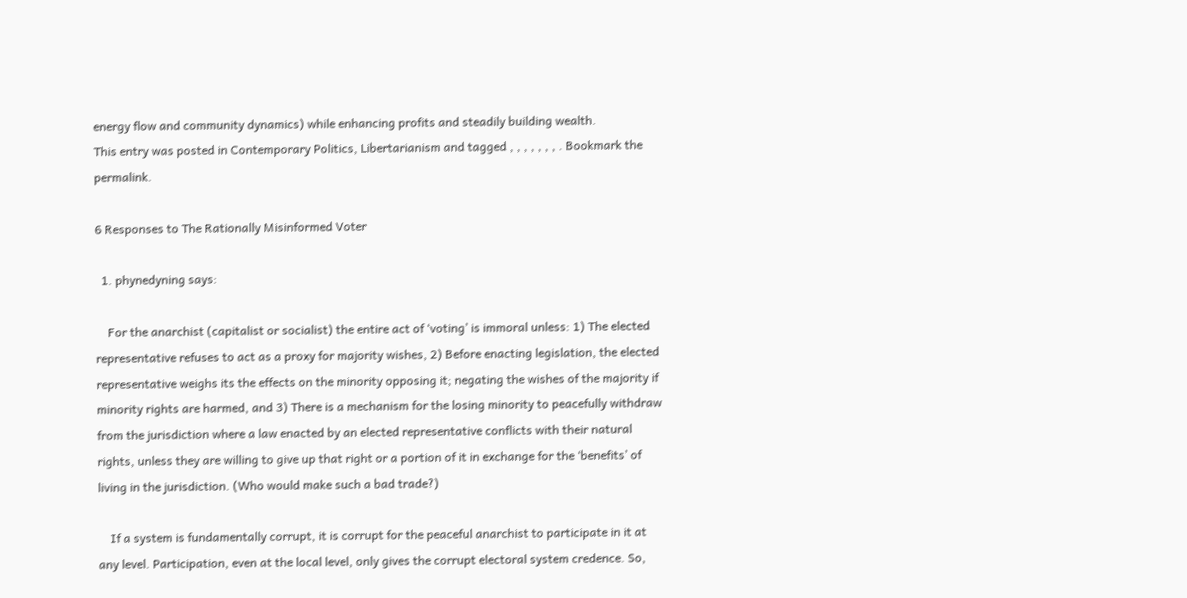energy flow and community dynamics) while enhancing profits and steadily building wealth.
This entry was posted in Contemporary Politics, Libertarianism and tagged , , , , , , , . Bookmark the permalink.

6 Responses to The Rationally Misinformed Voter

  1. phynedyning says:

    For the anarchist (capitalist or socialist) the entire act of ‘voting’ is immoral unless: 1) The elected representative refuses to act as a proxy for majority wishes, 2) Before enacting legislation, the elected representative weighs its the effects on the minority opposing it; negating the wishes of the majority if minority rights are harmed, and 3) There is a mechanism for the losing minority to peacefully withdraw from the jurisdiction where a law enacted by an elected representative conflicts with their natural rights, unless they are willing to give up that right or a portion of it in exchange for the ‘benefits’ of living in the jurisdiction. (Who would make such a bad trade?)

    If a system is fundamentally corrupt, it is corrupt for the peaceful anarchist to participate in it at any level. Participation, even at the local level, only gives the corrupt electoral system credence. So,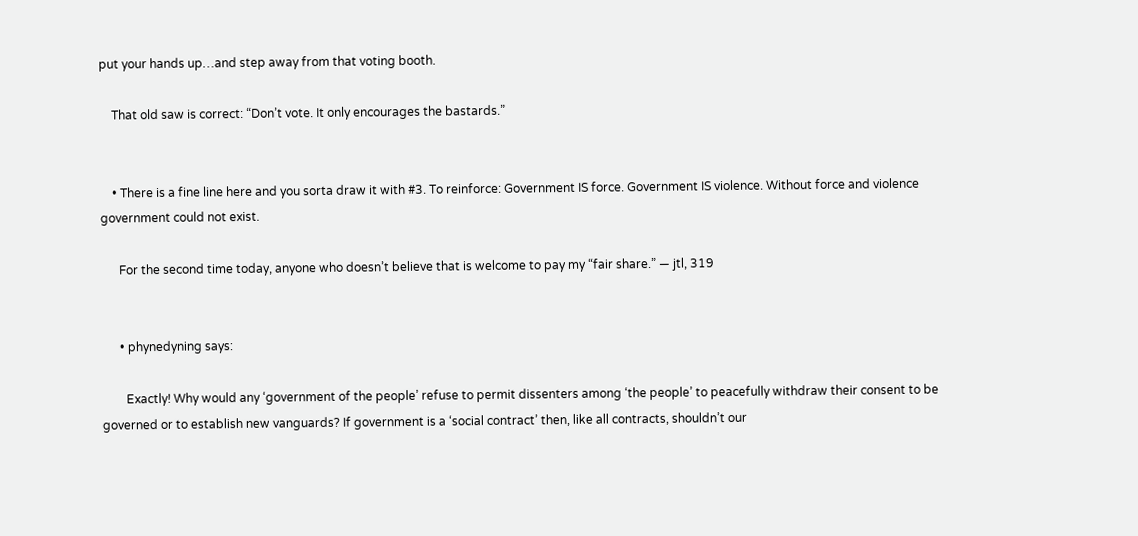put your hands up…and step away from that voting booth.

    That old saw is correct: “Don’t vote. It only encourages the bastards.”


    • There is a fine line here and you sorta draw it with #3. To reinforce: Government IS force. Government IS violence. Without force and violence government could not exist.

      For the second time today, anyone who doesn’t believe that is welcome to pay my “fair share.” — jtl, 319


      • phynedyning says:

        Exactly! Why would any ‘government of the people’ refuse to permit dissenters among ‘the people’ to peacefully withdraw their consent to be governed or to establish new vanguards? If government is a ‘social contract’ then, like all contracts, shouldn’t our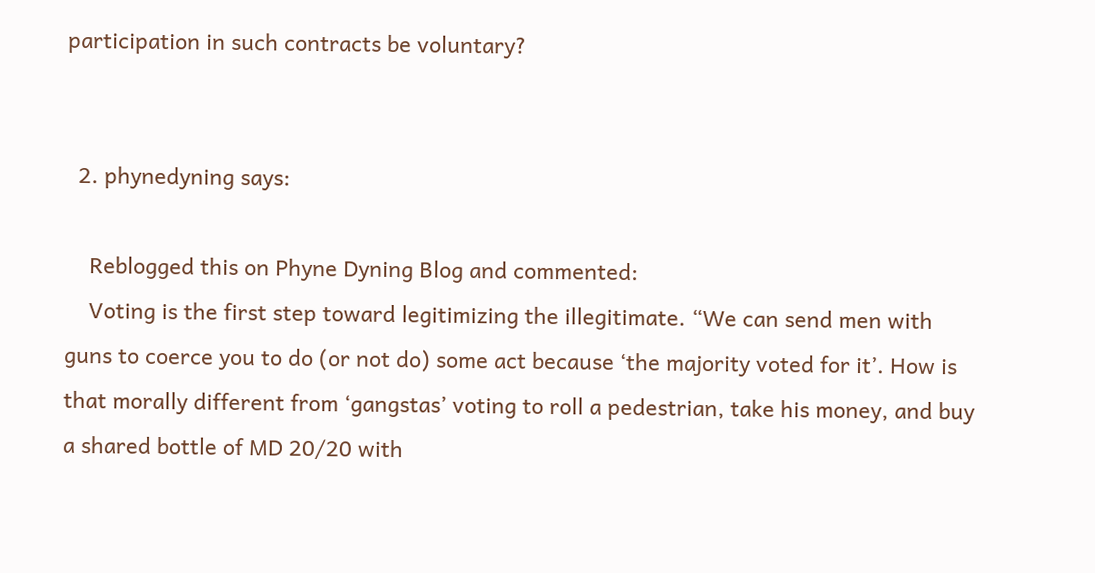participation in such contracts be voluntary?


  2. phynedyning says:

    Reblogged this on Phyne Dyning Blog and commented:
    Voting is the first step toward legitimizing the illegitimate. “We can send men with guns to coerce you to do (or not do) some act because ‘the majority voted for it’. How is that morally different from ‘gangstas’ voting to roll a pedestrian, take his money, and buy a shared bottle of MD 20/20 with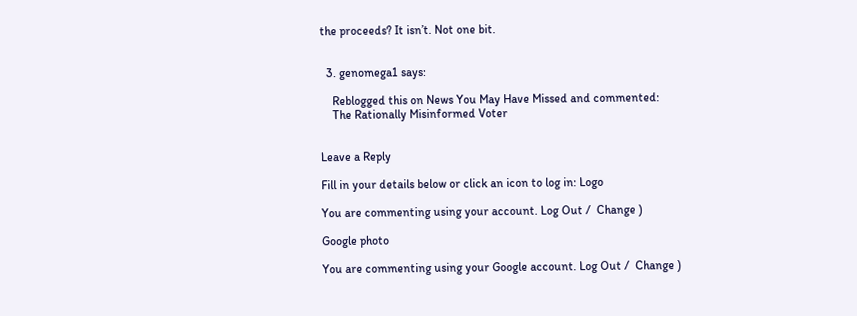the proceeds? It isn’t. Not one bit.


  3. genomega1 says:

    Reblogged this on News You May Have Missed and commented:
    The Rationally Misinformed Voter


Leave a Reply

Fill in your details below or click an icon to log in: Logo

You are commenting using your account. Log Out /  Change )

Google photo

You are commenting using your Google account. Log Out /  Change )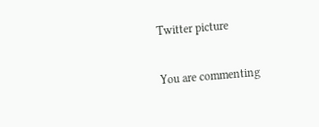Twitter picture

You are commenting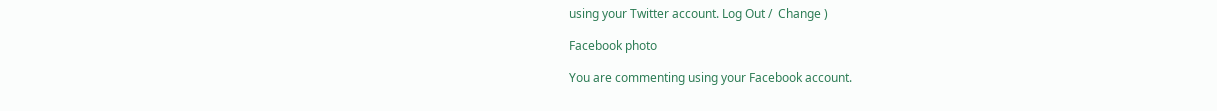using your Twitter account. Log Out /  Change )

Facebook photo

You are commenting using your Facebook account.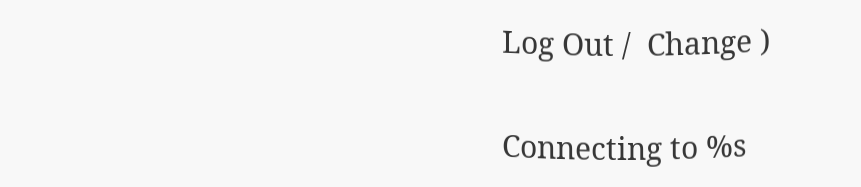Log Out /  Change )

Connecting to %s